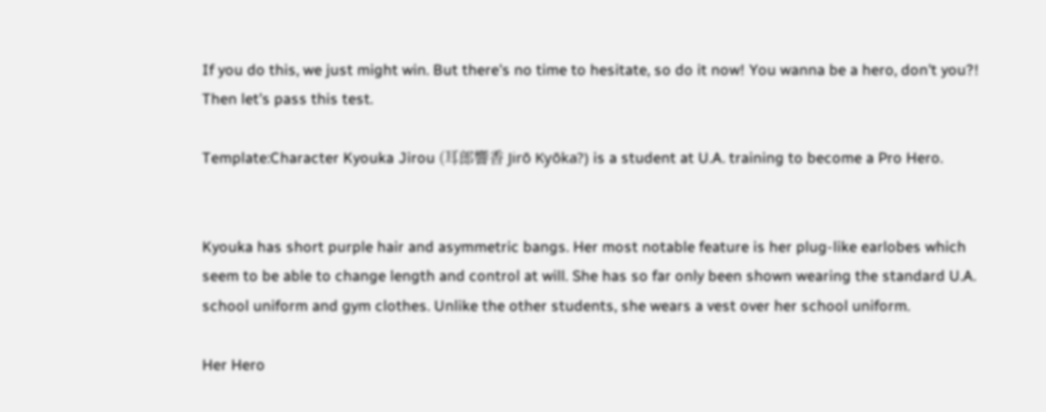If you do this, we just might win. But there's no time to hesitate, so do it now! You wanna be a hero, don't you?! Then let's pass this test.

Template:Character Kyouka Jirou (耳郎響香 Jirō Kyōka?) is a student at U.A. training to become a Pro Hero.


Kyouka has short purple hair and asymmetric bangs. Her most notable feature is her plug-like earlobes which seem to be able to change length and control at will. She has so far only been shown wearing the standard U.A. school uniform and gym clothes. Unlike the other students, she wears a vest over her school uniform.

Her Hero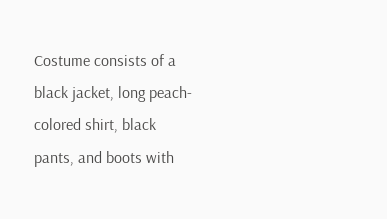Costume consists of a black jacket, long peach-colored shirt, black pants, and boots with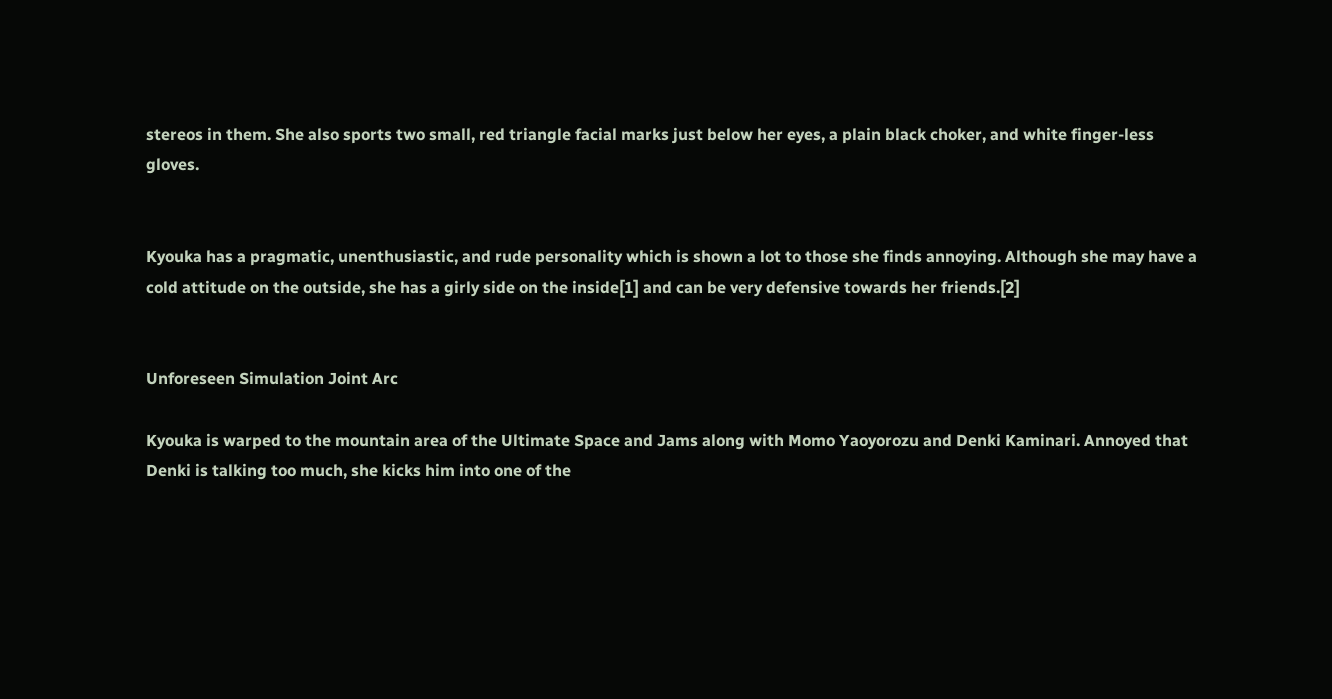stereos in them. She also sports two small, red triangle facial marks just below her eyes, a plain black choker, and white finger-less gloves.


Kyouka has a pragmatic, unenthusiastic, and rude personality which is shown a lot to those she finds annoying. Although she may have a cold attitude on the outside, she has a girly side on the inside[1] and can be very defensive towards her friends.[2]


Unforeseen Simulation Joint Arc

Kyouka is warped to the mountain area of the Ultimate Space and Jams along with Momo Yaoyorozu and Denki Kaminari. Annoyed that Denki is talking too much, she kicks him into one of the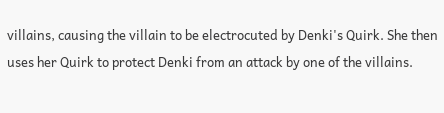villains, causing the villain to be electrocuted by Denki's Quirk. She then uses her Quirk to protect Denki from an attack by one of the villains.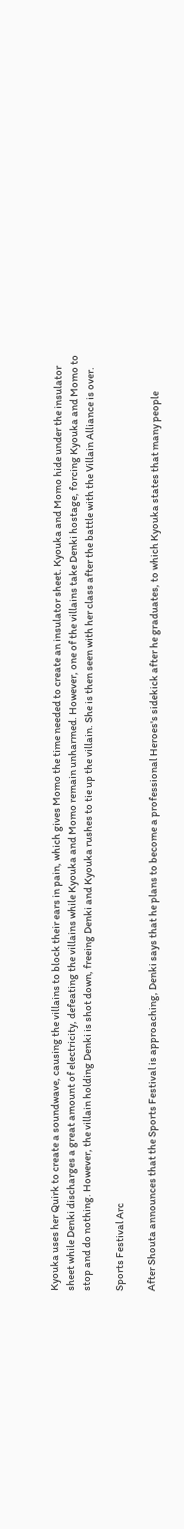Kyouka uses her Quirk to create a soundwave, causing the villains to block their ears in pain, which gives Momo the time needed to create an insulator sheet. Kyouka and Momo hide under the insulator sheet while Denki discharges a great amount of electricity, defeating the villains while Kyouka and Momo remain unharmed. However, one of the villains take Denki hostage, forcing Kyouka and Momo to stop and do nothing. However, the villain holding Denki is shot down, freeing Denki and Kyouka rushes to tie up the villain. She is then seen with her class after the battle with the Villain Alliance is over.

Sports Festival Arc

After Shouta announces that the Sports Festival is approaching, Denki says that he plans to become a professional Heroes's sidekick after he graduates, to which Kyouka states that many people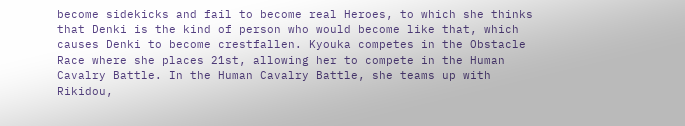become sidekicks and fail to become real Heroes, to which she thinks that Denki is the kind of person who would become like that, which causes Denki to become crestfallen. Kyouka competes in the Obstacle Race where she places 21st, allowing her to compete in the Human Cavalry Battle. In the Human Cavalry Battle, she teams up with Rikidou,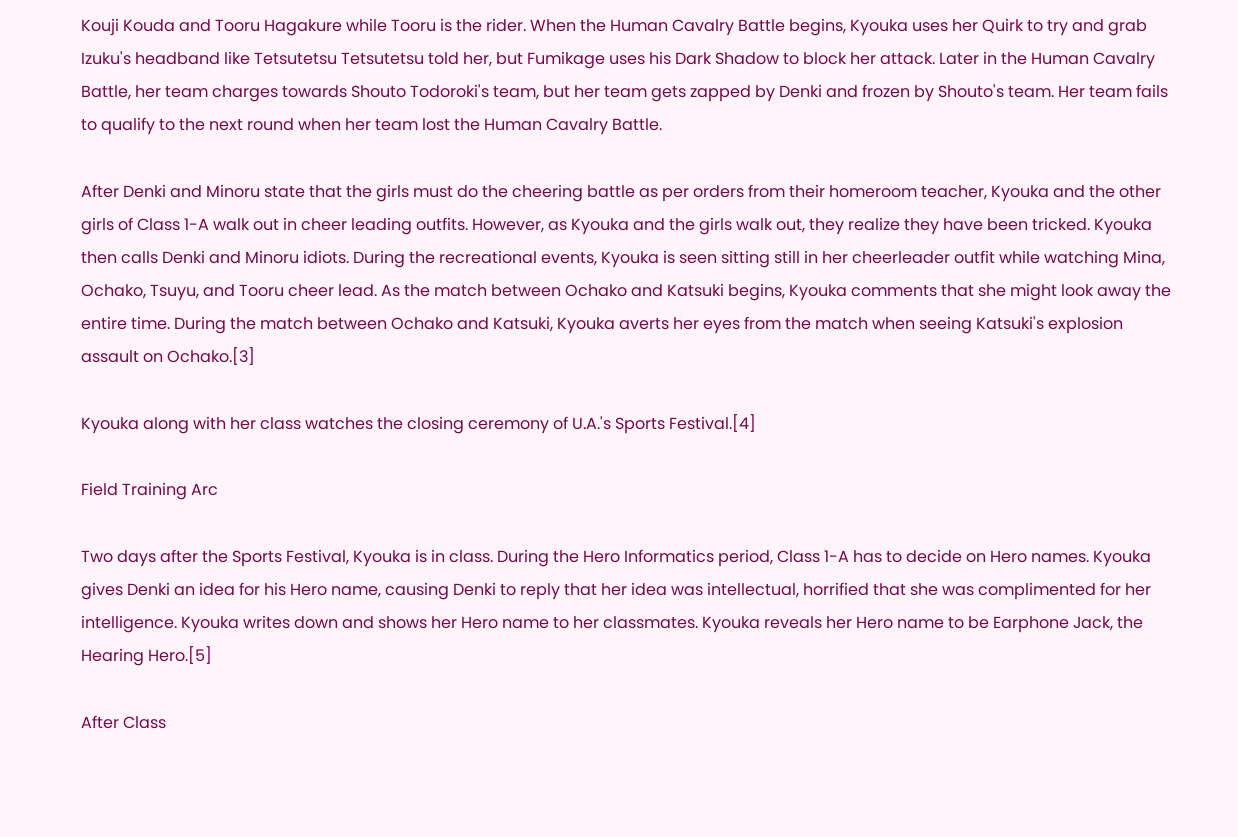Kouji Kouda and Tooru Hagakure while Tooru is the rider. When the Human Cavalry Battle begins, Kyouka uses her Quirk to try and grab Izuku's headband like Tetsutetsu Tetsutetsu told her, but Fumikage uses his Dark Shadow to block her attack. Later in the Human Cavalry Battle, her team charges towards Shouto Todoroki's team, but her team gets zapped by Denki and frozen by Shouto's team. Her team fails to qualify to the next round when her team lost the Human Cavalry Battle.

After Denki and Minoru state that the girls must do the cheering battle as per orders from their homeroom teacher, Kyouka and the other girls of Class 1-A walk out in cheer leading outfits. However, as Kyouka and the girls walk out, they realize they have been tricked. Kyouka then calls Denki and Minoru idiots. During the recreational events, Kyouka is seen sitting still in her cheerleader outfit while watching Mina, Ochako, Tsuyu, and Tooru cheer lead. As the match between Ochako and Katsuki begins, Kyouka comments that she might look away the entire time. During the match between Ochako and Katsuki, Kyouka averts her eyes from the match when seeing Katsuki's explosion assault on Ochako.[3]

Kyouka along with her class watches the closing ceremony of U.A.'s Sports Festival.[4]

Field Training Arc

Two days after the Sports Festival, Kyouka is in class. During the Hero Informatics period, Class 1-A has to decide on Hero names. Kyouka gives Denki an idea for his Hero name, causing Denki to reply that her idea was intellectual, horrified that she was complimented for her intelligence. Kyouka writes down and shows her Hero name to her classmates. Kyouka reveals her Hero name to be Earphone Jack, the Hearing Hero.[5]

After Class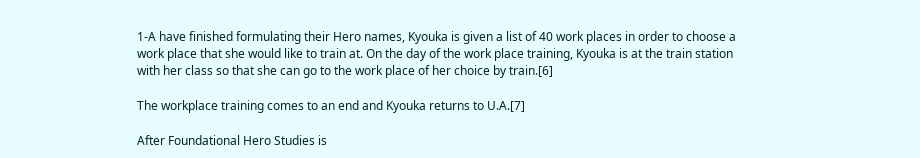1-A have finished formulating their Hero names, Kyouka is given a list of 40 work places in order to choose a work place that she would like to train at. On the day of the work place training, Kyouka is at the train station with her class so that she can go to the work place of her choice by train.[6]

The workplace training comes to an end and Kyouka returns to U.A.[7]

After Foundational Hero Studies is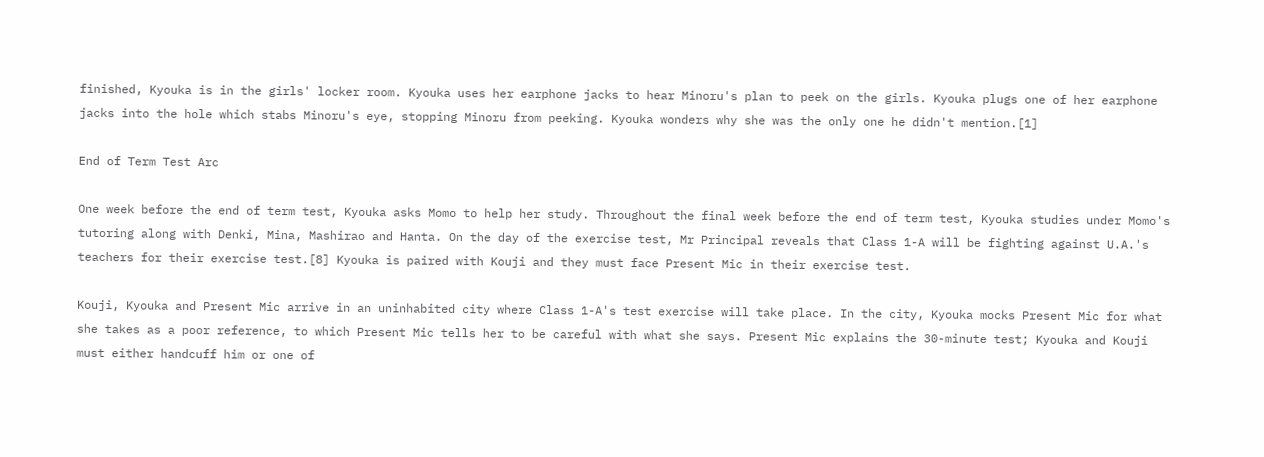finished, Kyouka is in the girls' locker room. Kyouka uses her earphone jacks to hear Minoru's plan to peek on the girls. Kyouka plugs one of her earphone jacks into the hole which stabs Minoru's eye, stopping Minoru from peeking. Kyouka wonders why she was the only one he didn't mention.[1]

End of Term Test Arc

One week before the end of term test, Kyouka asks Momo to help her study. Throughout the final week before the end of term test, Kyouka studies under Momo's tutoring along with Denki, Mina, Mashirao and Hanta. On the day of the exercise test, Mr Principal reveals that Class 1-A will be fighting against U.A.'s teachers for their exercise test.[8] Kyouka is paired with Kouji and they must face Present Mic in their exercise test.

Kouji, Kyouka and Present Mic arrive in an uninhabited city where Class 1-A's test exercise will take place. In the city, Kyouka mocks Present Mic for what she takes as a poor reference, to which Present Mic tells her to be careful with what she says. Present Mic explains the 30-minute test; Kyouka and Kouji must either handcuff him or one of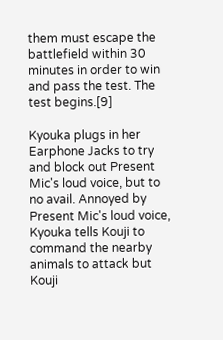them must escape the battlefield within 30 minutes in order to win and pass the test. The test begins.[9]

Kyouka plugs in her Earphone Jacks to try and block out Present Mic's loud voice, but to no avail. Annoyed by Present Mic's loud voice, Kyouka tells Kouji to command the nearby animals to attack but Kouji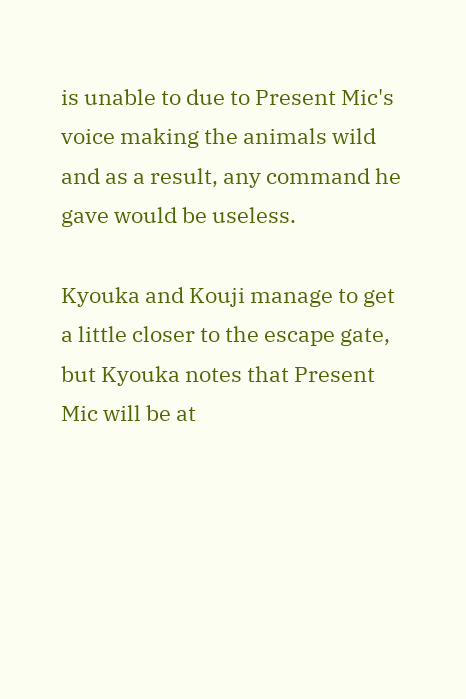is unable to due to Present Mic's voice making the animals wild and as a result, any command he gave would be useless.

Kyouka and Kouji manage to get a little closer to the escape gate, but Kyouka notes that Present Mic will be at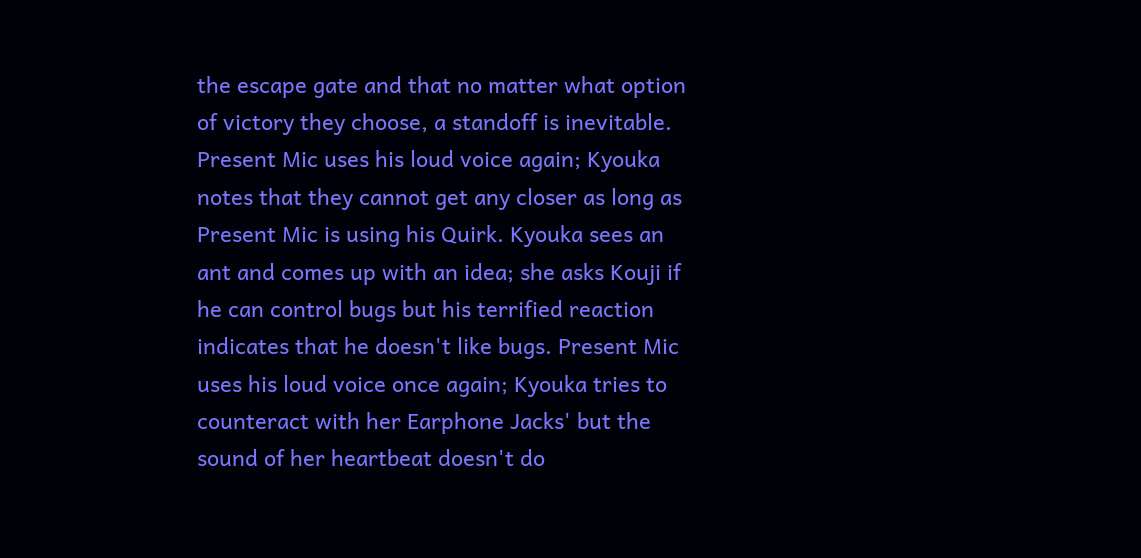the escape gate and that no matter what option of victory they choose, a standoff is inevitable. Present Mic uses his loud voice again; Kyouka notes that they cannot get any closer as long as Present Mic is using his Quirk. Kyouka sees an ant and comes up with an idea; she asks Kouji if he can control bugs but his terrified reaction indicates that he doesn't like bugs. Present Mic uses his loud voice once again; Kyouka tries to counteract with her Earphone Jacks' but the sound of her heartbeat doesn't do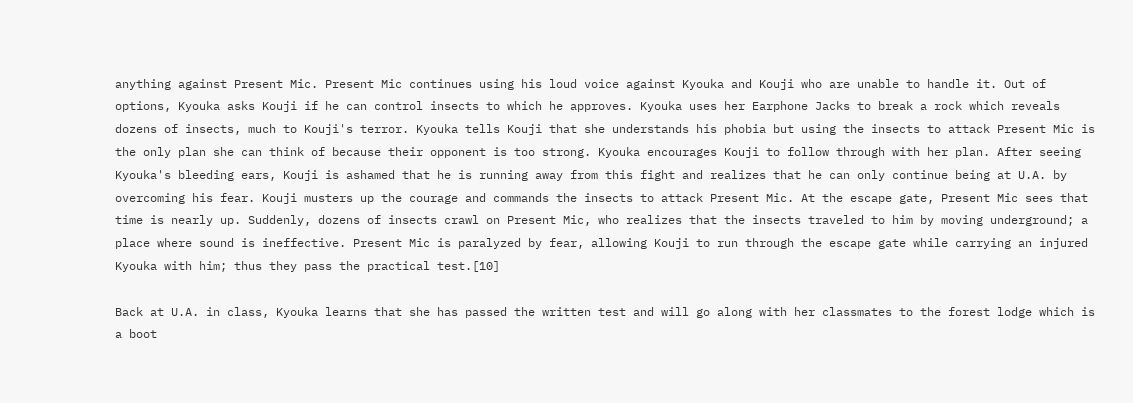anything against Present Mic. Present Mic continues using his loud voice against Kyouka and Kouji who are unable to handle it. Out of options, Kyouka asks Kouji if he can control insects to which he approves. Kyouka uses her Earphone Jacks to break a rock which reveals dozens of insects, much to Kouji's terror. Kyouka tells Kouji that she understands his phobia but using the insects to attack Present Mic is the only plan she can think of because their opponent is too strong. Kyouka encourages Kouji to follow through with her plan. After seeing Kyouka's bleeding ears, Kouji is ashamed that he is running away from this fight and realizes that he can only continue being at U.A. by overcoming his fear. Kouji musters up the courage and commands the insects to attack Present Mic. At the escape gate, Present Mic sees that time is nearly up. Suddenly, dozens of insects crawl on Present Mic, who realizes that the insects traveled to him by moving underground; a place where sound is ineffective. Present Mic is paralyzed by fear, allowing Kouji to run through the escape gate while carrying an injured Kyouka with him; thus they pass the practical test.[10]

Back at U.A. in class, Kyouka learns that she has passed the written test and will go along with her classmates to the forest lodge which is a boot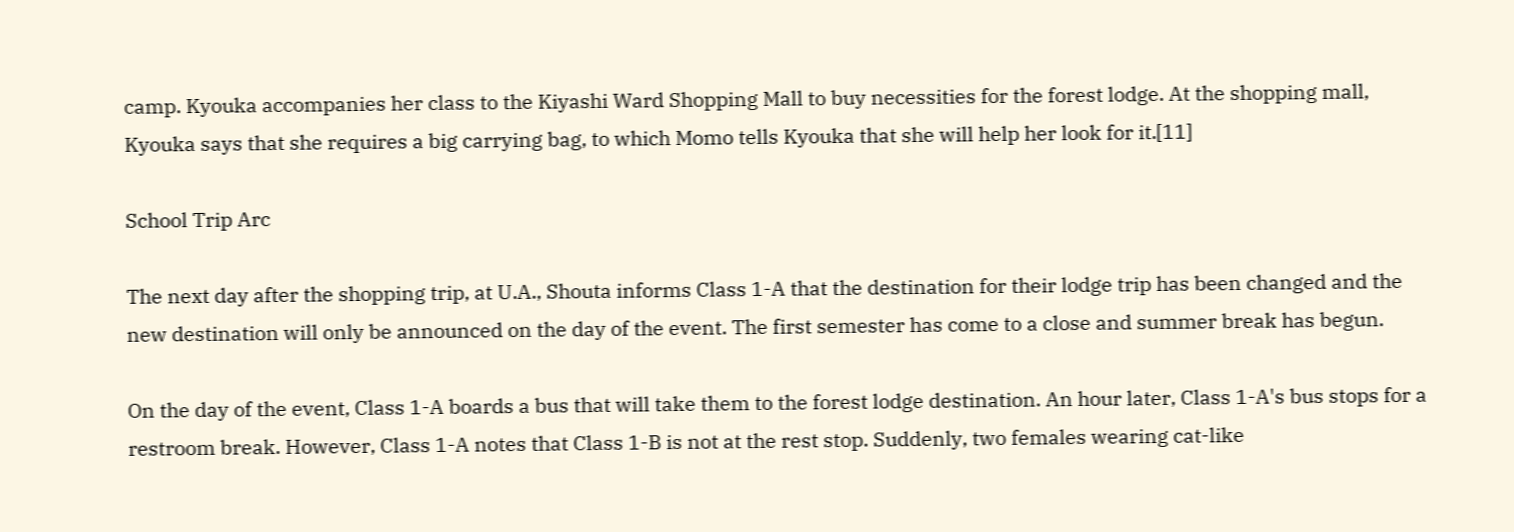camp. Kyouka accompanies her class to the Kiyashi Ward Shopping Mall to buy necessities for the forest lodge. At the shopping mall, Kyouka says that she requires a big carrying bag, to which Momo tells Kyouka that she will help her look for it.[11]

School Trip Arc

The next day after the shopping trip, at U.A., Shouta informs Class 1-A that the destination for their lodge trip has been changed and the new destination will only be announced on the day of the event. The first semester has come to a close and summer break has begun.

On the day of the event, Class 1-A boards a bus that will take them to the forest lodge destination. An hour later, Class 1-A's bus stops for a restroom break. However, Class 1-A notes that Class 1-B is not at the rest stop. Suddenly, two females wearing cat-like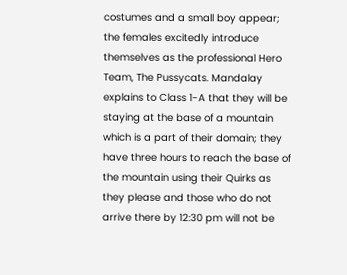costumes and a small boy appear; the females excitedly introduce themselves as the professional Hero Team, The Pussycats. Mandalay explains to Class 1-A that they will be staying at the base of a mountain which is a part of their domain; they have three hours to reach the base of the mountain using their Quirks as they please and those who do not arrive there by 12:30 pm will not be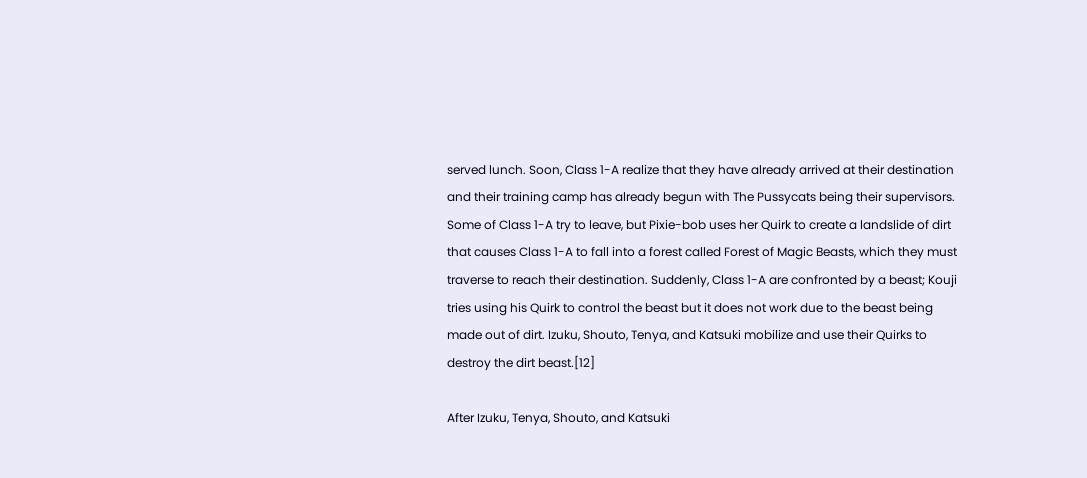served lunch. Soon, Class 1-A realize that they have already arrived at their destination and their training camp has already begun with The Pussycats being their supervisors. Some of Class 1-A try to leave, but Pixie-bob uses her Quirk to create a landslide of dirt that causes Class 1-A to fall into a forest called Forest of Magic Beasts, which they must traverse to reach their destination. Suddenly, Class 1-A are confronted by a beast; Kouji tries using his Quirk to control the beast but it does not work due to the beast being made out of dirt. Izuku, Shouto, Tenya, and Katsuki mobilize and use their Quirks to destroy the dirt beast.[12]

After Izuku, Tenya, Shouto, and Katsuki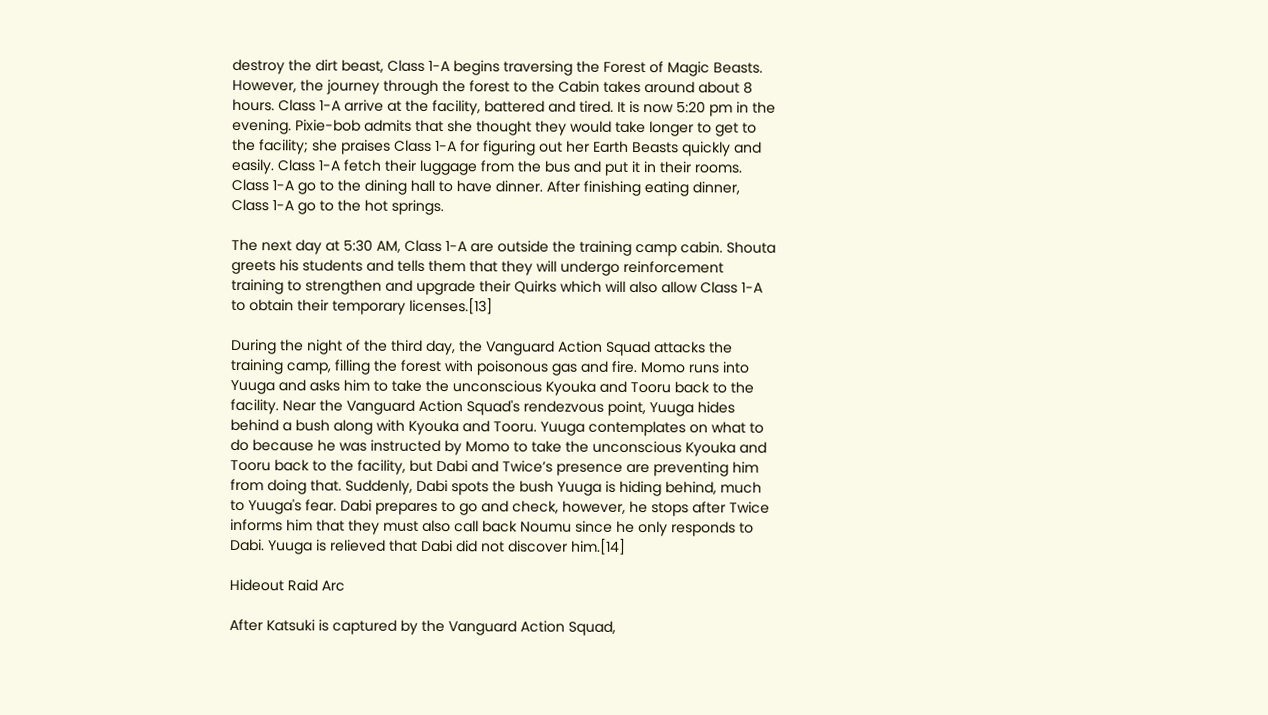destroy the dirt beast, Class 1-A begins traversing the Forest of Magic Beasts. However, the journey through the forest to the Cabin takes around about 8 hours. Class 1-A arrive at the facility, battered and tired. It is now 5:20 pm in the evening. Pixie-bob admits that she thought they would take longer to get to the facility; she praises Class 1-A for figuring out her Earth Beasts quickly and easily. Class 1-A fetch their luggage from the bus and put it in their rooms. Class 1-A go to the dining hall to have dinner. After finishing eating dinner, Class 1-A go to the hot springs.

The next day at 5:30 AM, Class 1-A are outside the training camp cabin. Shouta greets his students and tells them that they will undergo reinforcement training to strengthen and upgrade their Quirks which will also allow Class 1-A to obtain their temporary licenses.[13]

During the night of the third day, the Vanguard Action Squad attacks the training camp, filling the forest with poisonous gas and fire. Momo runs into Yuuga and asks him to take the unconscious Kyouka and Tooru back to the facility. Near the Vanguard Action Squad's rendezvous point, Yuuga hides behind a bush along with Kyouka and Tooru. Yuuga contemplates on what to do because he was instructed by Momo to take the unconscious Kyouka and Tooru back to the facility, but Dabi and Twice’s presence are preventing him from doing that. Suddenly, Dabi spots the bush Yuuga is hiding behind, much to Yuuga's fear. Dabi prepares to go and check, however, he stops after Twice informs him that they must also call back Noumu since he only responds to Dabi. Yuuga is relieved that Dabi did not discover him.[14]

Hideout Raid Arc

After Katsuki is captured by the Vanguard Action Squad,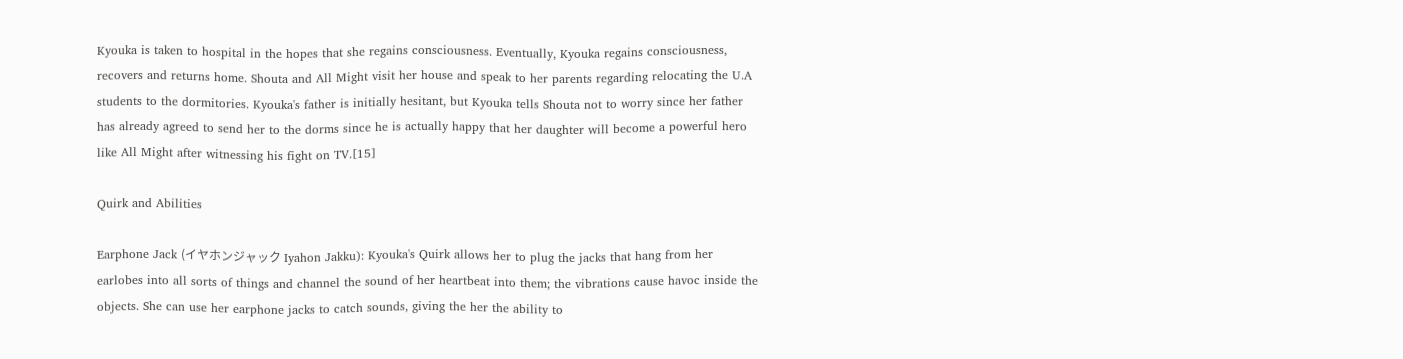Kyouka is taken to hospital in the hopes that she regains consciousness. Eventually, Kyouka regains consciousness, recovers and returns home. Shouta and All Might visit her house and speak to her parents regarding relocating the U.A students to the dormitories. Kyouka's father is initially hesitant, but Kyouka tells Shouta not to worry since her father has already agreed to send her to the dorms since he is actually happy that her daughter will become a powerful hero like All Might after witnessing his fight on TV.[15]

Quirk and Abilities

Earphone Jack (イヤホンジャック Iyahon Jakku): Kyouka's Quirk allows her to plug the jacks that hang from her earlobes into all sorts of things and channel the sound of her heartbeat into them; the vibrations cause havoc inside the objects. She can use her earphone jacks to catch sounds, giving the her the ability to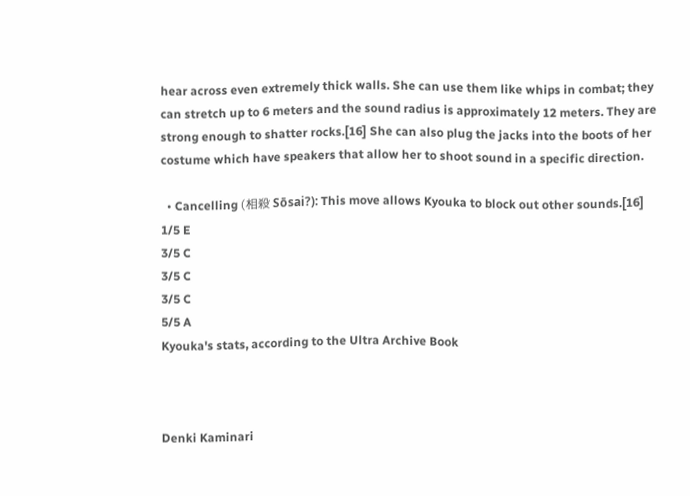hear across even extremely thick walls. She can use them like whips in combat; they can stretch up to 6 meters and the sound radius is approximately 12 meters. They are strong enough to shatter rocks.[16] She can also plug the jacks into the boots of her costume which have speakers that allow her to shoot sound in a specific direction.

  • Cancelling (相殺 Sōsai?): This move allows Kyouka to block out other sounds.[16]
1/5 E
3/5 C
3/5 C
3/5 C
5/5 A
Kyouka's stats, according to the Ultra Archive Book



Denki Kaminari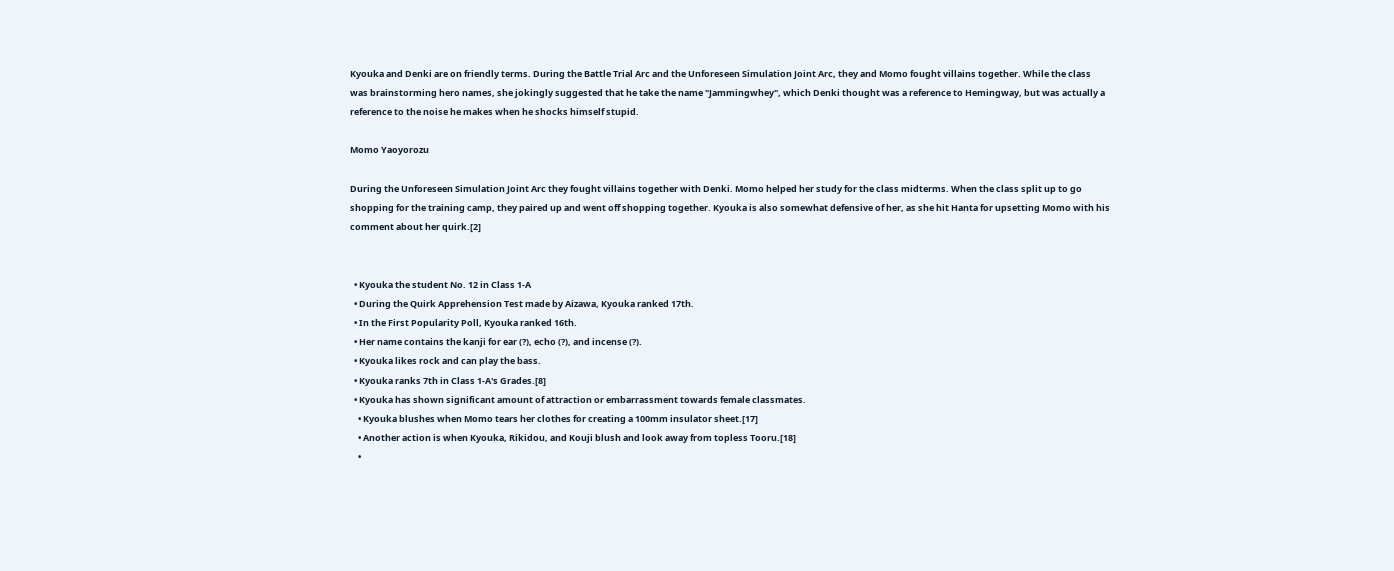Kyouka and Denki are on friendly terms. During the Battle Trial Arc and the Unforeseen Simulation Joint Arc, they and Momo fought villains together. While the class was brainstorming hero names, she jokingly suggested that he take the name "Jammingwhey", which Denki thought was a reference to Hemingway, but was actually a reference to the noise he makes when he shocks himself stupid.

Momo Yaoyorozu

During the Unforeseen Simulation Joint Arc they fought villains together with Denki. Momo helped her study for the class midterms. When the class split up to go shopping for the training camp, they paired up and went off shopping together. Kyouka is also somewhat defensive of her, as she hit Hanta for upsetting Momo with his comment about her quirk.[2]


  • Kyouka the student No. 12 in Class 1-A
  • During the Quirk Apprehension Test made by Aizawa, Kyouka ranked 17th.
  • In the First Popularity Poll, Kyouka ranked 16th.
  • Her name contains the kanji for ear (?), echo (?), and incense (?).
  • Kyouka likes rock and can play the bass.
  • Kyouka ranks 7th in Class 1-A's Grades.[8]
  • Kyouka has shown significant amount of attraction or embarrassment towards female classmates.
    • Kyouka blushes when Momo tears her clothes for creating a 100mm insulator sheet.[17]
    • Another action is when Kyouka, Rikidou, and Kouji blush and look away from topless Tooru.[18]
    •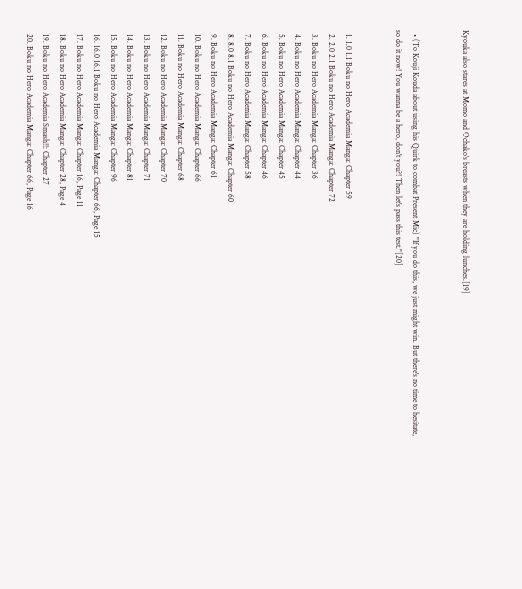Kyouka also stares at Momo and Ochako's breasts when they are holding lunches.[19]


  • (To Kouji Kouda about using his Quirk to combat Present Mic) "If you do this, we just might win. But there's no time to hesitate, so do it now! You wanna be a hero, don't you?! Then let's pass this test."[20]


  1. 1.0 1.1 Boku no Hero Academia Manga: Chapter 59
  2. 2.0 2.1 Boku no Hero Academia Manga: Chapter 72
  3. Boku no Hero Academia Manga: Chapter 36
  4. Boku no Hero Academia Manga: Chapter 44
  5. Boku no Hero Academia Manga: Chapter 45
  6. Boku no Hero Academia Manga: Chapter 46
  7. Boku no Hero Academia Manga: Chapter 58
  8. 8.0 8.1 Boku no Hero Academia Manga: Chapter 60
  9. Boku no Hero Academia Manga: Chapter 61
  10. Boku no Hero Academia Manga: Chapter 66
  11. Boku no Hero Academia Manga: Chapter 68
  12. Boku no Hero Academia Manga: Chapter 70
  13. Boku no Hero Academia Manga: Chapter 71
  14. Boku no Hero Academia Manga: Chapter 81
  15. Boku no Hero Academia Manga: Chapter 96
  16. 16.0 16.1 Boku no Hero Academia Manga: Chapter 66, Page 15
  17. Boku no Hero Academia Manga: Chapter 16, Page 11
  18. Boku no Hero Academia Manga: Chapter 28, Page 4
  19. Boku no Hero Academia Smash!!: Chapter 27
  20. Boku no Hero Academia Manga: Chapter 66, Page 16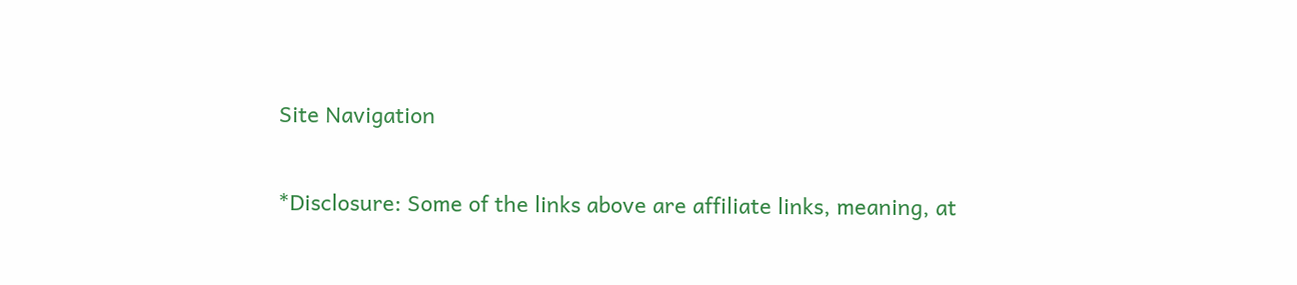Site Navigation

*Disclosure: Some of the links above are affiliate links, meaning, at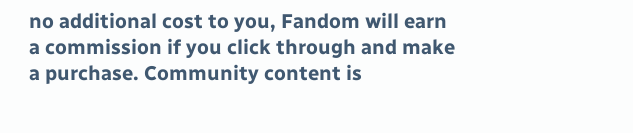no additional cost to you, Fandom will earn a commission if you click through and make a purchase. Community content is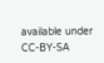available under CC-BY-SA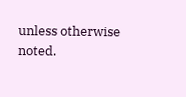unless otherwise noted.